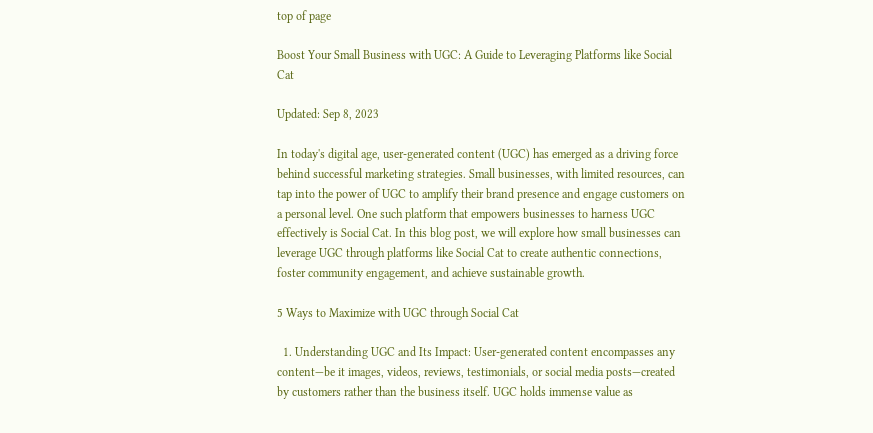top of page

Boost Your Small Business with UGC: A Guide to Leveraging Platforms like Social Cat

Updated: Sep 8, 2023

In today's digital age, user-generated content (UGC) has emerged as a driving force behind successful marketing strategies. Small businesses, with limited resources, can tap into the power of UGC to amplify their brand presence and engage customers on a personal level. One such platform that empowers businesses to harness UGC effectively is Social Cat. In this blog post, we will explore how small businesses can leverage UGC through platforms like Social Cat to create authentic connections, foster community engagement, and achieve sustainable growth.

5 Ways to Maximize with UGC through Social Cat

  1. Understanding UGC and Its Impact: User-generated content encompasses any content—be it images, videos, reviews, testimonials, or social media posts—created by customers rather than the business itself. UGC holds immense value as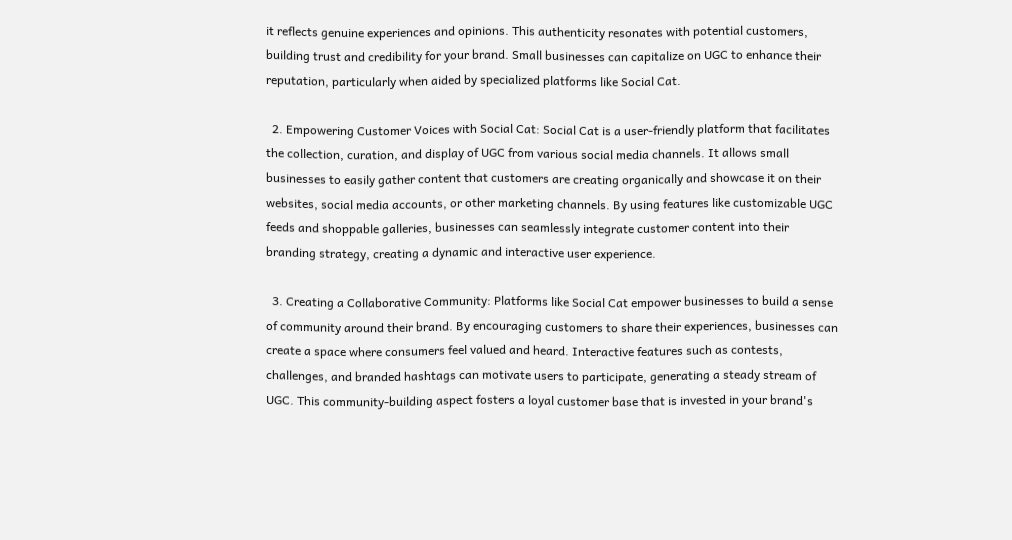it reflects genuine experiences and opinions. This authenticity resonates with potential customers, building trust and credibility for your brand. Small businesses can capitalize on UGC to enhance their reputation, particularly when aided by specialized platforms like Social Cat.

  2. Empowering Customer Voices with Social Cat: Social Cat is a user-friendly platform that facilitates the collection, curation, and display of UGC from various social media channels. It allows small businesses to easily gather content that customers are creating organically and showcase it on their websites, social media accounts, or other marketing channels. By using features like customizable UGC feeds and shoppable galleries, businesses can seamlessly integrate customer content into their branding strategy, creating a dynamic and interactive user experience.

  3. Creating a Collaborative Community: Platforms like Social Cat empower businesses to build a sense of community around their brand. By encouraging customers to share their experiences, businesses can create a space where consumers feel valued and heard. Interactive features such as contests, challenges, and branded hashtags can motivate users to participate, generating a steady stream of UGC. This community-building aspect fosters a loyal customer base that is invested in your brand's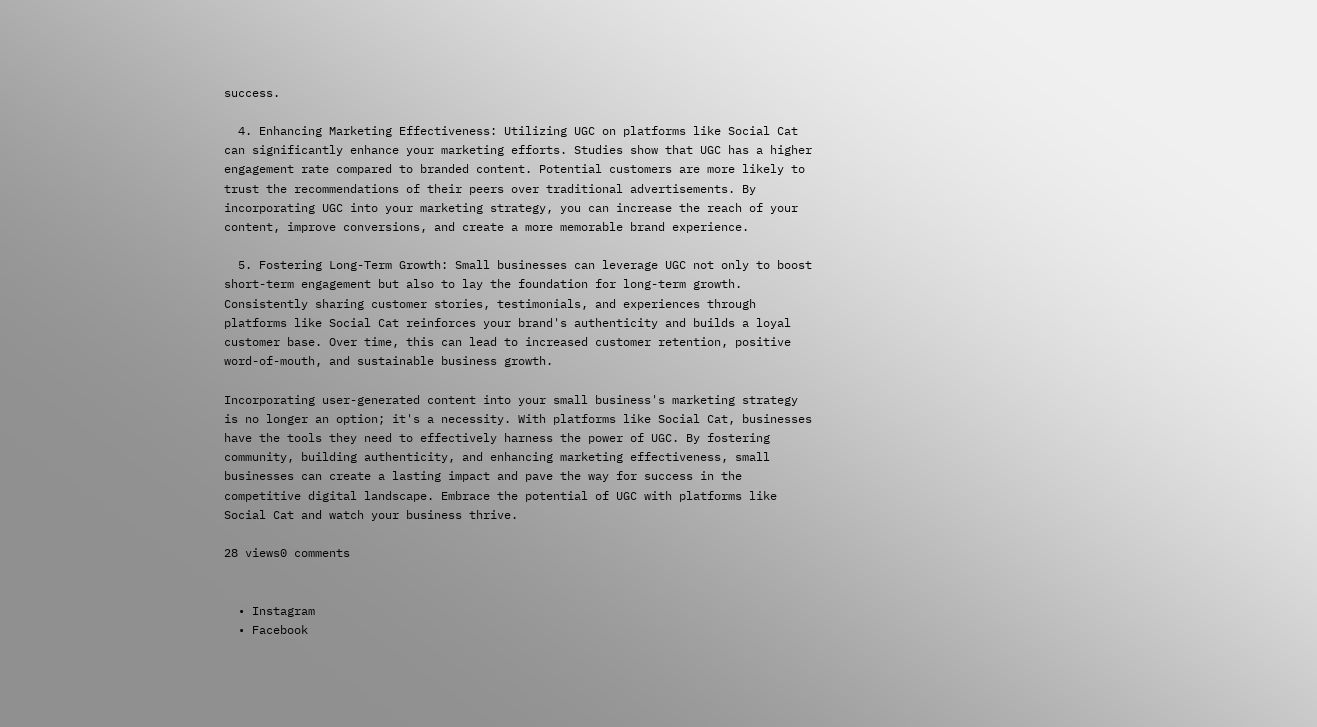success.

  4. Enhancing Marketing Effectiveness: Utilizing UGC on platforms like Social Cat can significantly enhance your marketing efforts. Studies show that UGC has a higher engagement rate compared to branded content. Potential customers are more likely to trust the recommendations of their peers over traditional advertisements. By incorporating UGC into your marketing strategy, you can increase the reach of your content, improve conversions, and create a more memorable brand experience.

  5. Fostering Long-Term Growth: Small businesses can leverage UGC not only to boost short-term engagement but also to lay the foundation for long-term growth. Consistently sharing customer stories, testimonials, and experiences through platforms like Social Cat reinforces your brand's authenticity and builds a loyal customer base. Over time, this can lead to increased customer retention, positive word-of-mouth, and sustainable business growth.

Incorporating user-generated content into your small business's marketing strategy is no longer an option; it's a necessity. With platforms like Social Cat, businesses have the tools they need to effectively harness the power of UGC. By fostering community, building authenticity, and enhancing marketing effectiveness, small businesses can create a lasting impact and pave the way for success in the competitive digital landscape. Embrace the potential of UGC with platforms like Social Cat and watch your business thrive.

28 views0 comments


  • Instagram
  • Facebook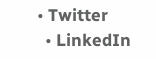• Twitter
  • LinkedIn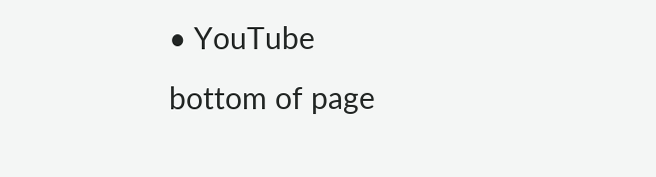• YouTube
bottom of page